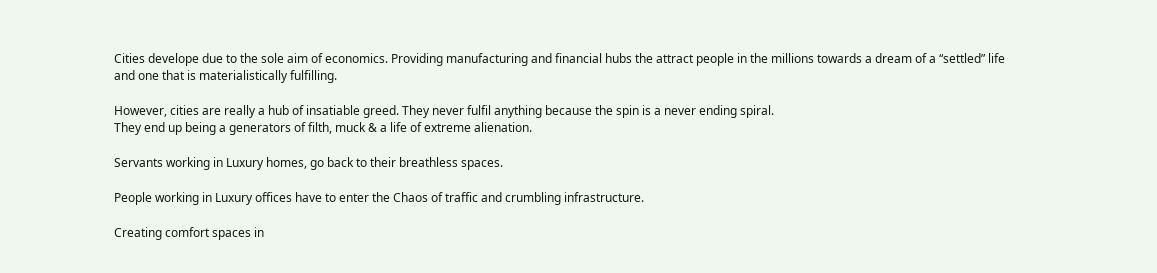Cities develope due to the sole aim of economics. Providing manufacturing and financial hubs the attract people in the millions towards a dream of a “settled” life and one that is materialistically fulfilling.

However, cities are really a hub of insatiable greed. They never fulfil anything because the spin is a never ending spiral.
They end up being a generators of filth, muck & a life of extreme alienation.

Servants working in Luxury homes, go back to their breathless spaces.

People working in Luxury offices have to enter the Chaos of traffic and crumbling infrastructure.

Creating comfort spaces in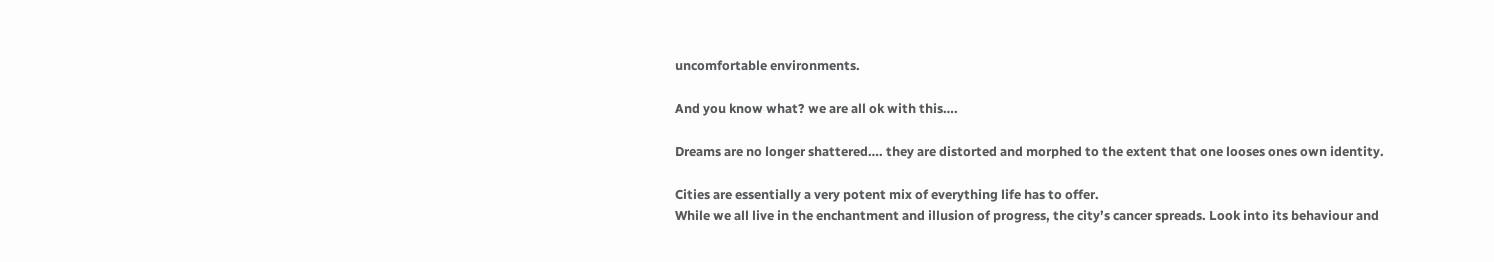uncomfortable environments.

And you know what? we are all ok with this….

Dreams are no longer shattered…. they are distorted and morphed to the extent that one looses ones own identity.

Cities are essentially a very potent mix of everything life has to offer.
While we all live in the enchantment and illusion of progress, the city’s cancer spreads. Look into its behaviour and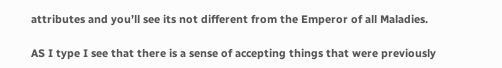attributes and you’ll see its not different from the Emperor of all Maladies.

AS I type I see that there is a sense of accepting things that were previously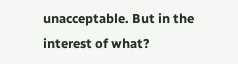unacceptable. But in the interest of what?